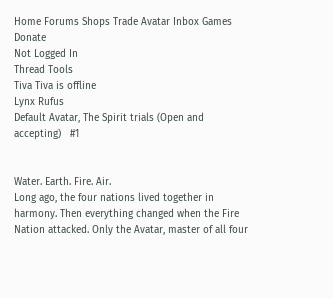Home Forums Shops Trade Avatar Inbox Games Donate
Not Logged In
Thread Tools
Tiva Tiva is offline
Lynx Rufus
Default Avatar, The Spirit trials (Open and accepting)   #1


Water. Earth. Fire. Air.
Long ago, the four nations lived together in harmony. Then everything changed when the Fire Nation attacked. Only the Avatar, master of all four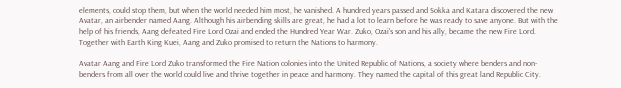elements, could stop them, but when the world needed him most, he vanished. A hundred years passed and Sokka and Katara discovered the new Avatar, an airbender named Aang. Although his airbending skills are great, he had a lot to learn before he was ready to save anyone. But with the help of his friends, Aang defeated Fire Lord Ozai and ended the Hundred Year War. Zuko, Ozai's son and his ally, became the new Fire Lord. Together with Earth King Kuei, Aang and Zuko promised to return the Nations to harmony.

Avatar Aang and Fire Lord Zuko transformed the Fire Nation colonies into the United Republic of Nations, a society where benders and non-benders from all over the world could live and thrive together in peace and harmony. They named the capital of this great land Republic City.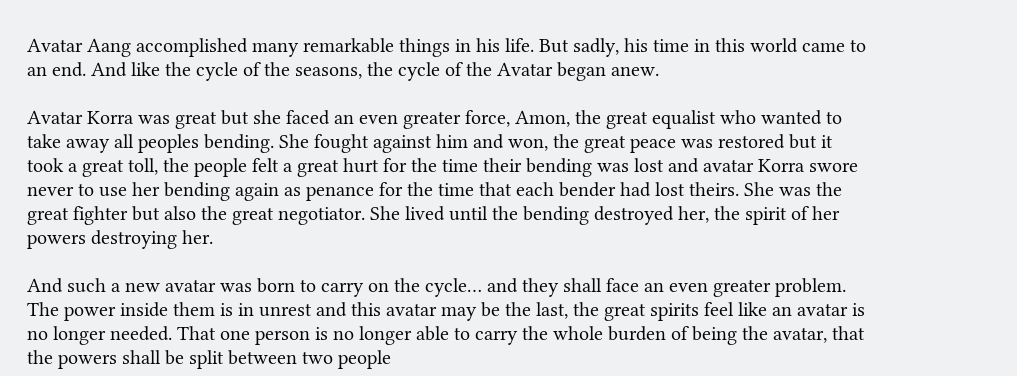Avatar Aang accomplished many remarkable things in his life. But sadly, his time in this world came to an end. And like the cycle of the seasons, the cycle of the Avatar began anew.

Avatar Korra was great but she faced an even greater force, Amon, the great equalist who wanted to take away all peoples bending. She fought against him and won, the great peace was restored but it took a great toll, the people felt a great hurt for the time their bending was lost and avatar Korra swore never to use her bending again as penance for the time that each bender had lost theirs. She was the great fighter but also the great negotiator. She lived until the bending destroyed her, the spirit of her powers destroying her.

And such a new avatar was born to carry on the cycle… and they shall face an even greater problem. The power inside them is in unrest and this avatar may be the last, the great spirits feel like an avatar is no longer needed. That one person is no longer able to carry the whole burden of being the avatar, that the powers shall be split between two people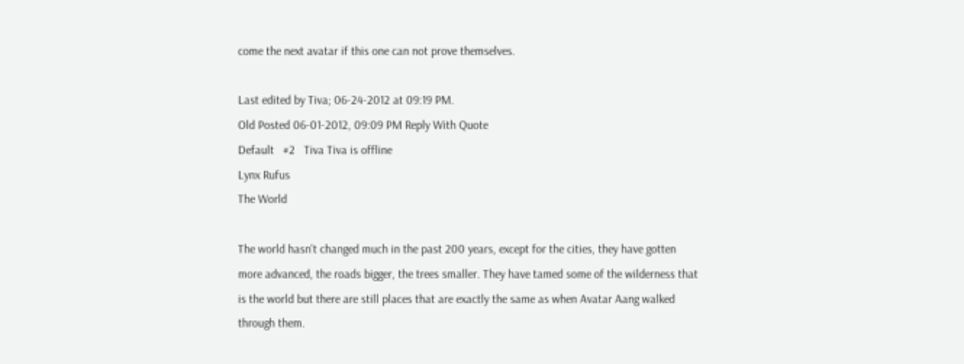come the next avatar if this one can not prove themselves.

Last edited by Tiva; 06-24-2012 at 09:19 PM.
Old Posted 06-01-2012, 09:09 PM Reply With Quote
Default   #2   Tiva Tiva is offline
Lynx Rufus
The World

The world hasn't changed much in the past 200 years, except for the cities, they have gotten more advanced, the roads bigger, the trees smaller. They have tamed some of the wilderness that is the world but there are still places that are exactly the same as when Avatar Aang walked through them.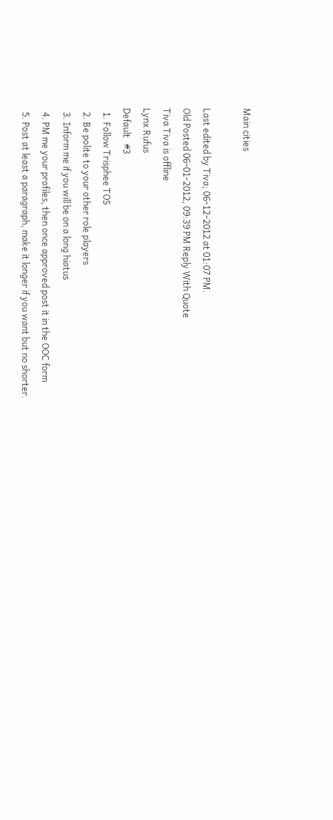Main cities

Last edited by Tiva; 06-12-2012 at 01:07 PM.
Old Posted 06-01-2012, 09:39 PM Reply With Quote
Tiva Tiva is offline
Lynx Rufus
Default   #3
  1. Follow Trisphee TOS
  2. Be polite to your other role players
  3. Inform me if you will be on a long hiatus
  4. PM me your profiles, then once approved post it in the OOC form
  5. Post at least a paragraph, make it longer if you want but no shorter.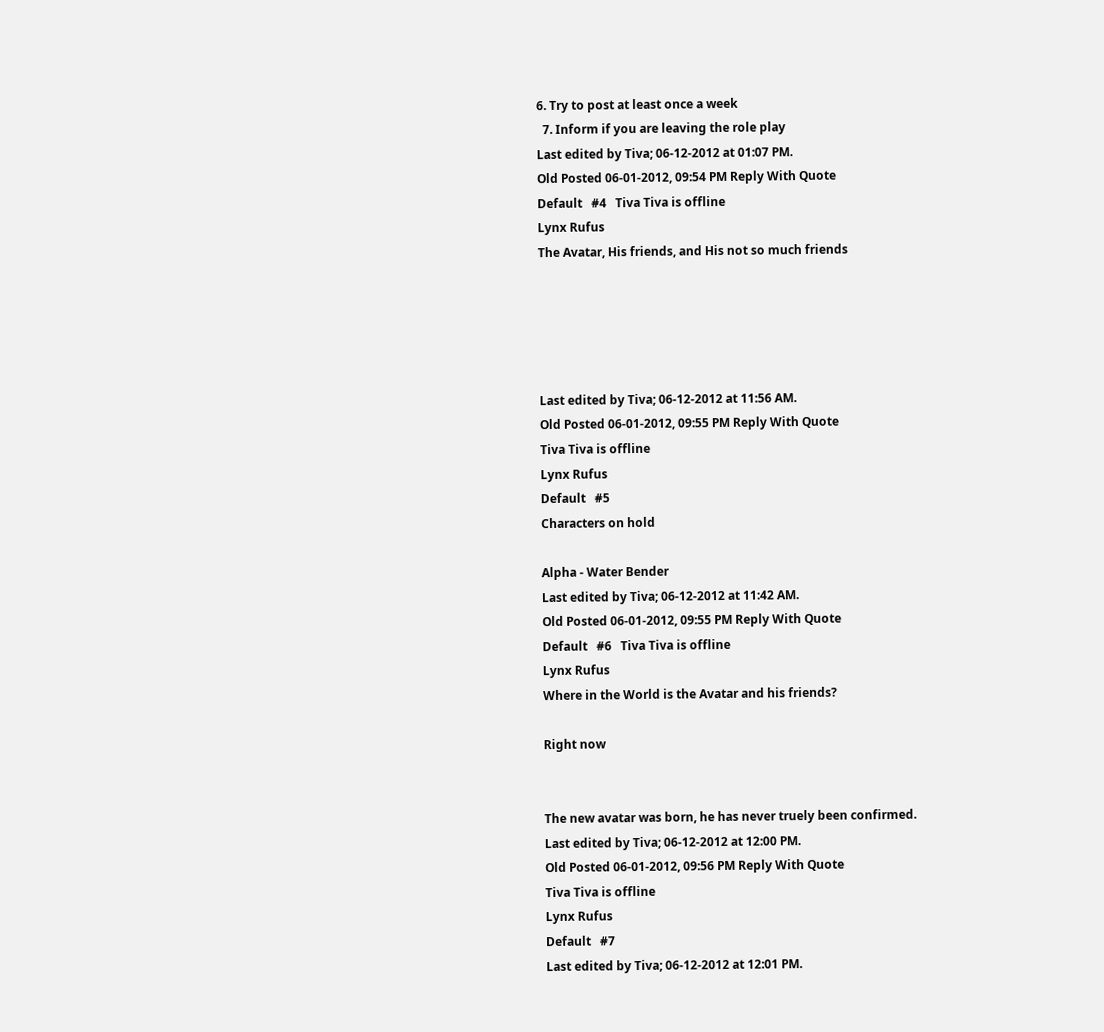6. Try to post at least once a week
  7. Inform if you are leaving the role play
Last edited by Tiva; 06-12-2012 at 01:07 PM.
Old Posted 06-01-2012, 09:54 PM Reply With Quote
Default   #4   Tiva Tiva is offline
Lynx Rufus
The Avatar, His friends, and His not so much friends





Last edited by Tiva; 06-12-2012 at 11:56 AM.
Old Posted 06-01-2012, 09:55 PM Reply With Quote
Tiva Tiva is offline
Lynx Rufus
Default   #5
Characters on hold

Alpha - Water Bender
Last edited by Tiva; 06-12-2012 at 11:42 AM.
Old Posted 06-01-2012, 09:55 PM Reply With Quote
Default   #6   Tiva Tiva is offline
Lynx Rufus
Where in the World is the Avatar and his friends?

Right now


The new avatar was born, he has never truely been confirmed.
Last edited by Tiva; 06-12-2012 at 12:00 PM.
Old Posted 06-01-2012, 09:56 PM Reply With Quote
Tiva Tiva is offline
Lynx Rufus
Default   #7
Last edited by Tiva; 06-12-2012 at 12:01 PM.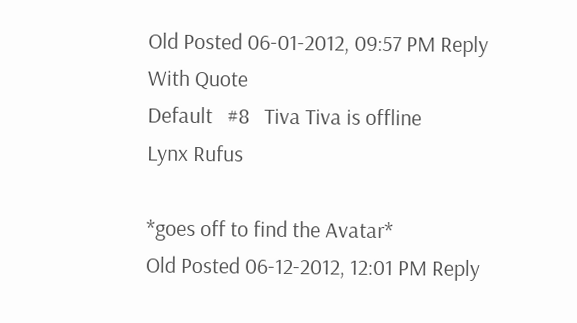Old Posted 06-01-2012, 09:57 PM Reply With Quote
Default   #8   Tiva Tiva is offline
Lynx Rufus

*goes off to find the Avatar*
Old Posted 06-12-2012, 12:01 PM Reply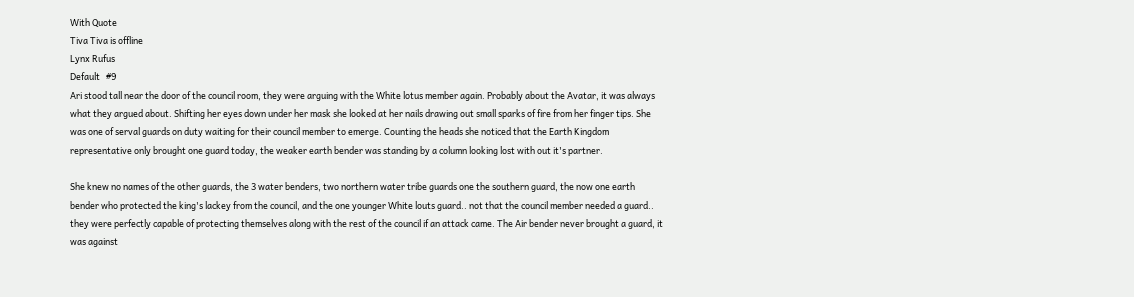With Quote
Tiva Tiva is offline
Lynx Rufus
Default   #9
Ari stood tall near the door of the council room, they were arguing with the White lotus member again. Probably about the Avatar, it was always what they argued about. Shifting her eyes down under her mask she looked at her nails drawing out small sparks of fire from her finger tips. She was one of serval guards on duty waiting for their council member to emerge. Counting the heads she noticed that the Earth Kingdom representative only brought one guard today, the weaker earth bender was standing by a column looking lost with out it's partner.

She knew no names of the other guards, the 3 water benders, two northern water tribe guards one the southern guard, the now one earth bender who protected the king's lackey from the council, and the one younger White louts guard.. not that the council member needed a guard.. they were perfectly capable of protecting themselves along with the rest of the council if an attack came. The Air bender never brought a guard, it was against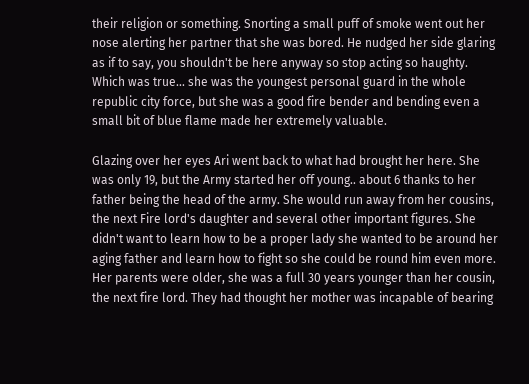their religion or something. Snorting a small puff of smoke went out her nose alerting her partner that she was bored. He nudged her side glaring as if to say, you shouldn't be here anyway so stop acting so haughty. Which was true... she was the youngest personal guard in the whole republic city force, but she was a good fire bender and bending even a small bit of blue flame made her extremely valuable.

Glazing over her eyes Ari went back to what had brought her here. She was only 19, but the Army started her off young.. about 6 thanks to her father being the head of the army. She would run away from her cousins, the next Fire lord's daughter and several other important figures. She didn't want to learn how to be a proper lady she wanted to be around her aging father and learn how to fight so she could be round him even more. Her parents were older, she was a full 30 years younger than her cousin, the next fire lord. They had thought her mother was incapable of bearing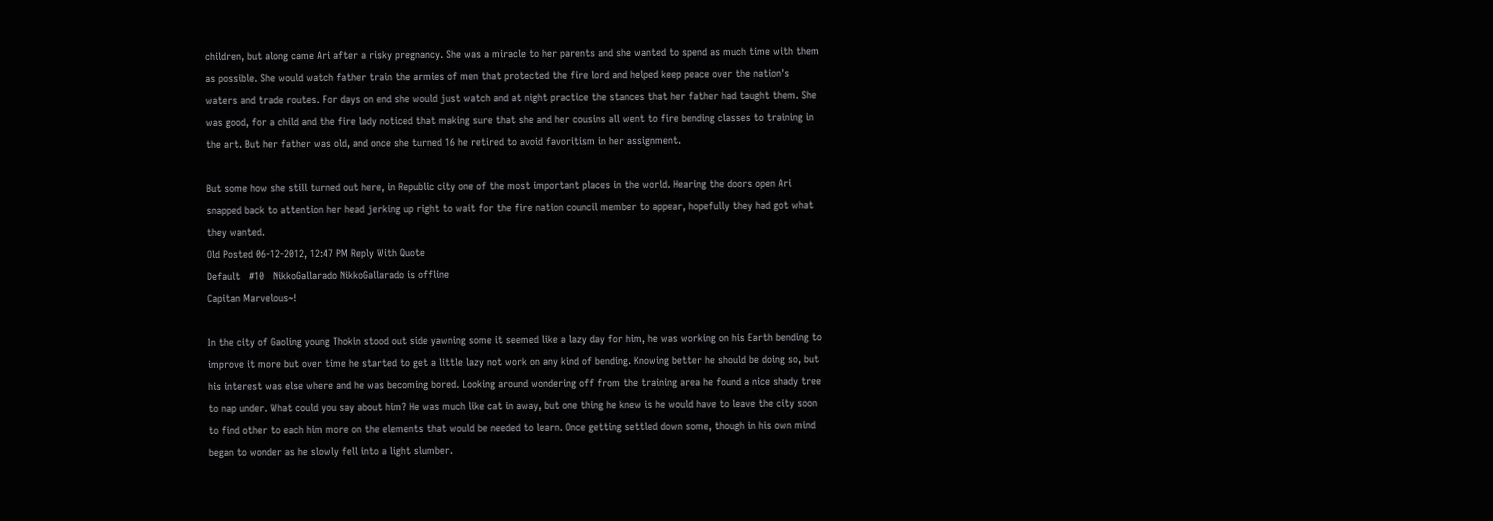children, but along came Ari after a risky pregnancy. She was a miracle to her parents and she wanted to spend as much time with them as possible. She would watch father train the armies of men that protected the fire lord and helped keep peace over the nation's waters and trade routes. For days on end she would just watch and at night practice the stances that her father had taught them. She was good, for a child and the fire lady noticed that making sure that she and her cousins all went to fire bending classes to training in the art. But her father was old, and once she turned 16 he retired to avoid favoritism in her assignment.

But some how she still turned out here, in Republic city one of the most important places in the world. Hearing the doors open Ari snapped back to attention her head jerking up right to wait for the fire nation council member to appear, hopefully they had got what they wanted.
Old Posted 06-12-2012, 12:47 PM Reply With Quote
Default   #10   NikkoGallarado NikkoGallarado is offline
Capitan Marvelous~!

In the city of Gaoling young Thokin stood out side yawning some it seemed like a lazy day for him, he was working on his Earth bending to improve it more but over time he started to get a little lazy not work on any kind of bending. Knowing better he should be doing so, but his interest was else where and he was becoming bored. Looking around wondering off from the training area he found a nice shady tree to nap under. What could you say about him? He was much like cat in away, but one thing he knew is he would have to leave the city soon to find other to each him more on the elements that would be needed to learn. Once getting settled down some, though in his own mind began to wonder as he slowly fell into a light slumber.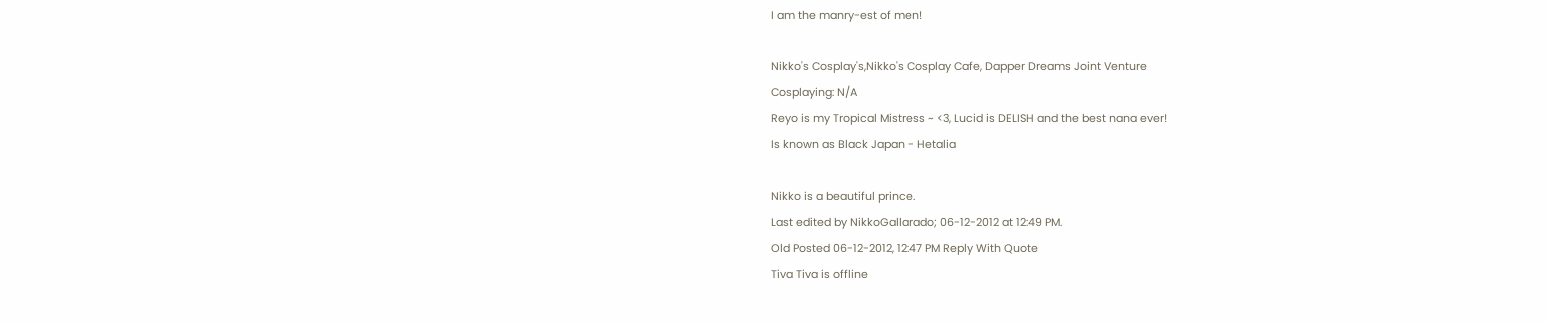I am the manry-est of men!

Nikko's Cosplay's,Nikko's Cosplay Cafe, Dapper Dreams Joint Venture
Cosplaying: N/A
Reyo is my Tropical Mistress ~ <3, Lucid is DELISH and the best nana ever!
Is known as Black Japan - Hetalia

Nikko is a beautiful prince.
Last edited by NikkoGallarado; 06-12-2012 at 12:49 PM.
Old Posted 06-12-2012, 12:47 PM Reply With Quote
Tiva Tiva is offline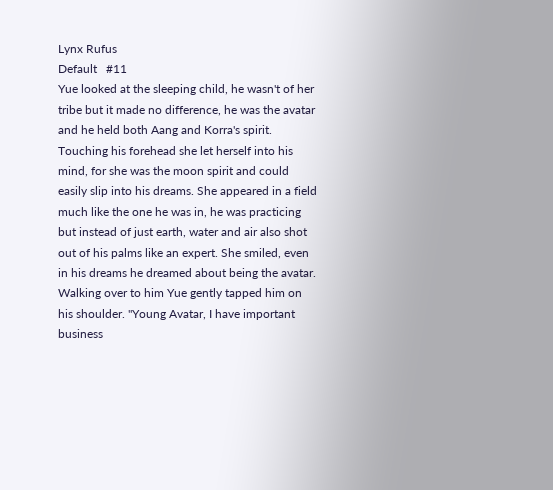Lynx Rufus
Default   #11
Yue looked at the sleeping child, he wasn't of her tribe but it made no difference, he was the avatar and he held both Aang and Korra's spirit. Touching his forehead she let herself into his mind, for she was the moon spirit and could easily slip into his dreams. She appeared in a field much like the one he was in, he was practicing but instead of just earth, water and air also shot out of his palms like an expert. She smiled, even in his dreams he dreamed about being the avatar. Walking over to him Yue gently tapped him on his shoulder. "Young Avatar, I have important business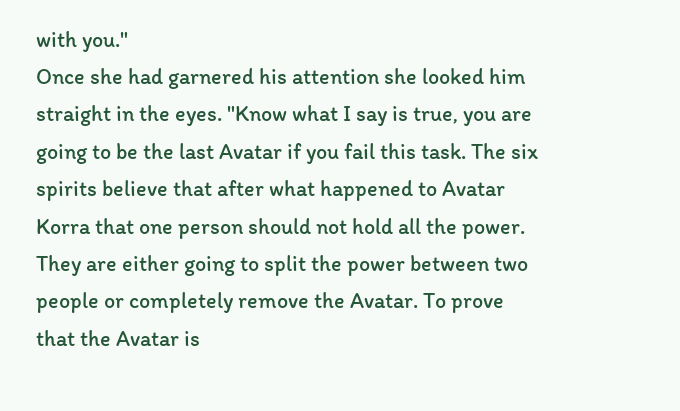with you."
Once she had garnered his attention she looked him straight in the eyes. "Know what I say is true, you are going to be the last Avatar if you fail this task. The six spirits believe that after what happened to Avatar Korra that one person should not hold all the power. They are either going to split the power between two people or completely remove the Avatar. To prove that the Avatar is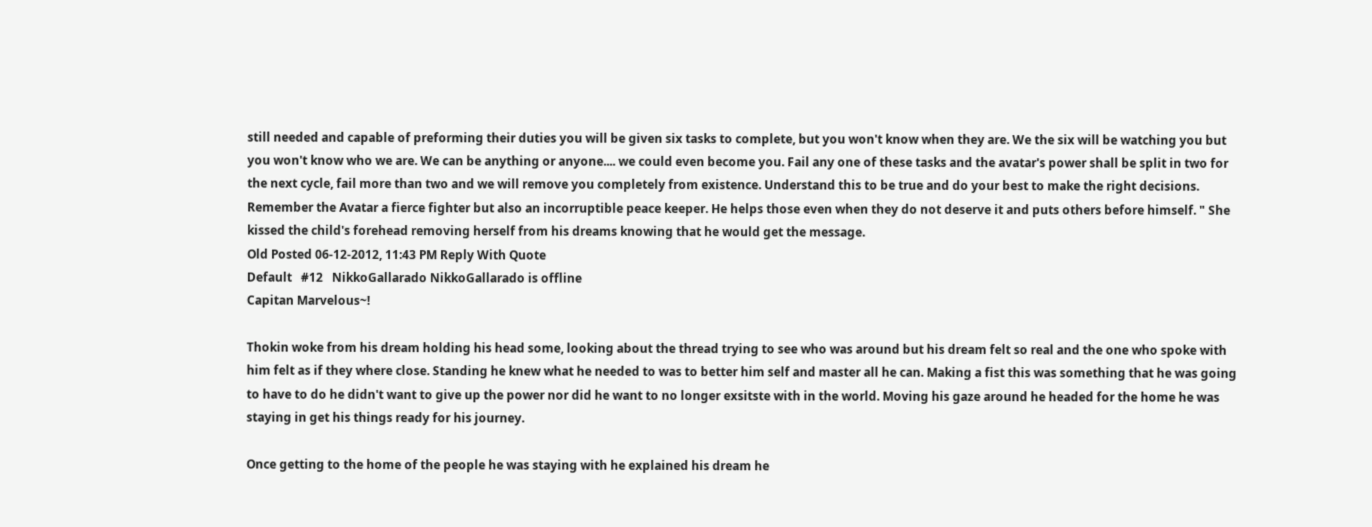still needed and capable of preforming their duties you will be given six tasks to complete, but you won't know when they are. We the six will be watching you but you won't know who we are. We can be anything or anyone.... we could even become you. Fail any one of these tasks and the avatar's power shall be split in two for the next cycle, fail more than two and we will remove you completely from existence. Understand this to be true and do your best to make the right decisions. Remember the Avatar a fierce fighter but also an incorruptible peace keeper. He helps those even when they do not deserve it and puts others before himself. " She kissed the child's forehead removing herself from his dreams knowing that he would get the message.
Old Posted 06-12-2012, 11:43 PM Reply With Quote
Default   #12   NikkoGallarado NikkoGallarado is offline
Capitan Marvelous~!

Thokin woke from his dream holding his head some, looking about the thread trying to see who was around but his dream felt so real and the one who spoke with him felt as if they where close. Standing he knew what he needed to was to better him self and master all he can. Making a fist this was something that he was going to have to do he didn't want to give up the power nor did he want to no longer exsitste with in the world. Moving his gaze around he headed for the home he was staying in get his things ready for his journey.

Once getting to the home of the people he was staying with he explained his dream he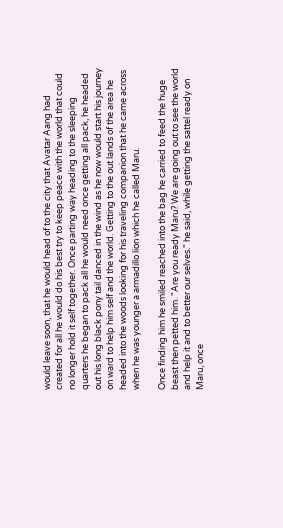would leave soon, that he would head of to the city that Avatar Aang had created for all he would do his best try to keep peace with the world that could no longer hold it self together. Once parting way heading to the sleeping quarters he began to pack all he would need once getting all pack, he headed out his long black pony tail danced in the wind as he now would start his journey on ward to help him self and the world. Getting to the out lands of the area he headed into the woods looking for his traveling companion that he came across when he was younger a armadillo lion which he called Maru.

Once finding him he smiled reached into the bag he carried to feed the huge beast then petted him. "Are you ready Maru? We are going out to see the world and help it and to better our selves." he said, while getting the sattel ready on Maru, once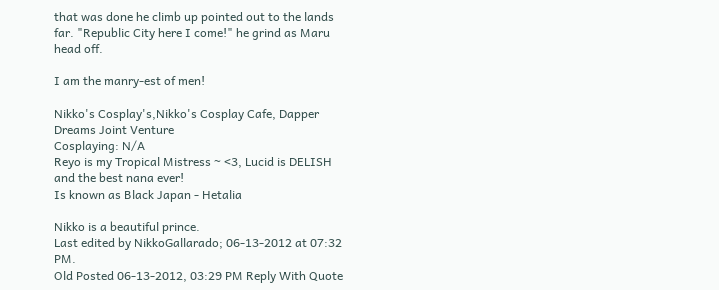that was done he climb up pointed out to the lands far. "Republic City here I come!" he grind as Maru head off.

I am the manry-est of men!

Nikko's Cosplay's,Nikko's Cosplay Cafe, Dapper Dreams Joint Venture
Cosplaying: N/A
Reyo is my Tropical Mistress ~ <3, Lucid is DELISH and the best nana ever!
Is known as Black Japan - Hetalia

Nikko is a beautiful prince.
Last edited by NikkoGallarado; 06-13-2012 at 07:32 PM.
Old Posted 06-13-2012, 03:29 PM Reply With Quote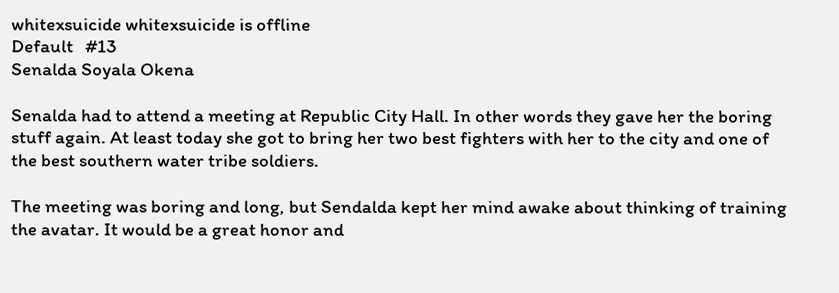whitexsuicide whitexsuicide is offline
Default   #13
Senalda Soyala Okena

Senalda had to attend a meeting at Republic City Hall. In other words they gave her the boring stuff again. At least today she got to bring her two best fighters with her to the city and one of the best southern water tribe soldiers.

The meeting was boring and long, but Sendalda kept her mind awake about thinking of training the avatar. It would be a great honor and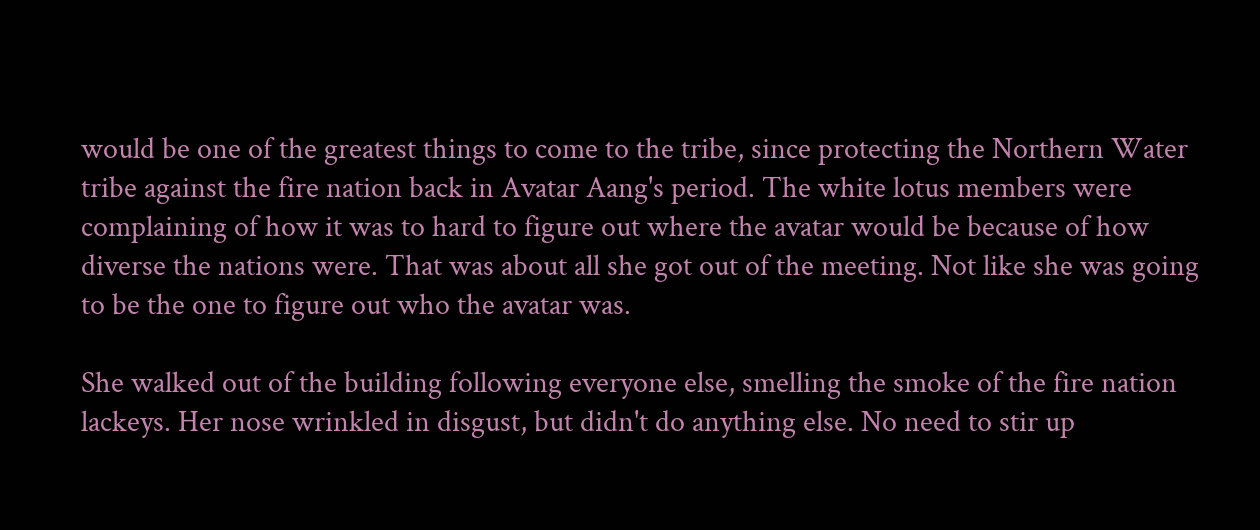would be one of the greatest things to come to the tribe, since protecting the Northern Water tribe against the fire nation back in Avatar Aang's period. The white lotus members were complaining of how it was to hard to figure out where the avatar would be because of how diverse the nations were. That was about all she got out of the meeting. Not like she was going to be the one to figure out who the avatar was.

She walked out of the building following everyone else, smelling the smoke of the fire nation lackeys. Her nose wrinkled in disgust, but didn't do anything else. No need to stir up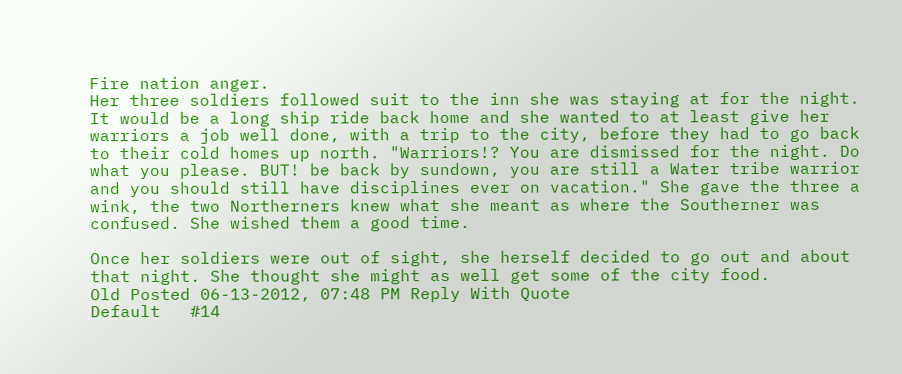Fire nation anger.
Her three soldiers followed suit to the inn she was staying at for the night. It would be a long ship ride back home and she wanted to at least give her warriors a job well done, with a trip to the city, before they had to go back to their cold homes up north. "Warriors!? You are dismissed for the night. Do what you please. BUT! be back by sundown, you are still a Water tribe warrior and you should still have disciplines ever on vacation." She gave the three a wink, the two Northerners knew what she meant as where the Southerner was confused. She wished them a good time.

Once her soldiers were out of sight, she herself decided to go out and about that night. She thought she might as well get some of the city food.
Old Posted 06-13-2012, 07:48 PM Reply With Quote
Default   #14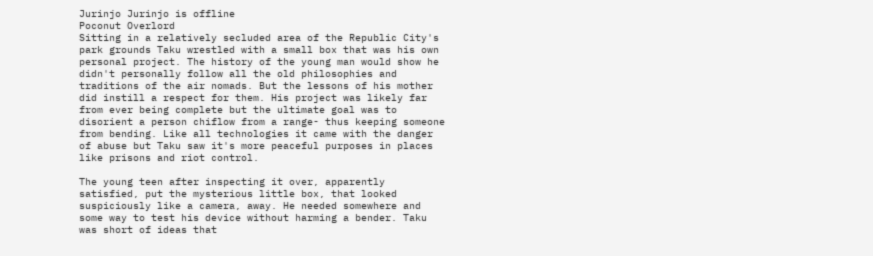Jurinjo Jurinjo is offline
Poconut Overlord
Sitting in a relatively secluded area of the Republic City's park grounds Taku wrestled with a small box that was his own personal project. The history of the young man would show he didn't personally follow all the old philosophies and traditions of the air nomads. But the lessons of his mother did instill a respect for them. His project was likely far from ever being complete but the ultimate goal was to disorient a person chiflow from a range- thus keeping someone from bending. Like all technologies it came with the danger of abuse but Taku saw it's more peaceful purposes in places like prisons and riot control.

The young teen after inspecting it over, apparently satisfied, put the mysterious little box, that looked suspiciously like a camera, away. He needed somewhere and some way to test his device without harming a bender. Taku was short of ideas that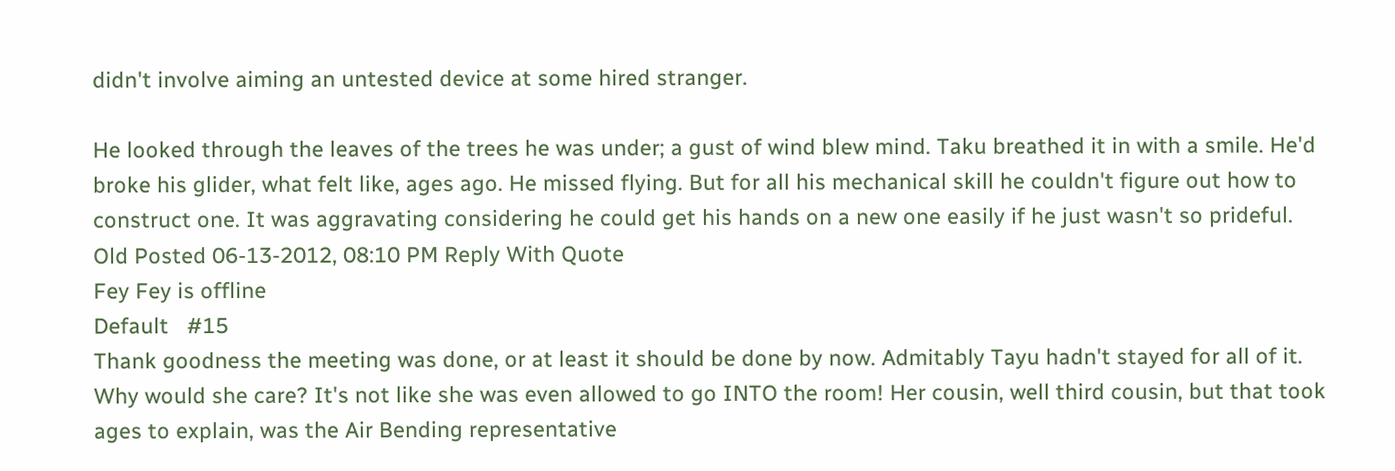didn't involve aiming an untested device at some hired stranger.

He looked through the leaves of the trees he was under; a gust of wind blew mind. Taku breathed it in with a smile. He'd broke his glider, what felt like, ages ago. He missed flying. But for all his mechanical skill he couldn't figure out how to construct one. It was aggravating considering he could get his hands on a new one easily if he just wasn't so prideful.
Old Posted 06-13-2012, 08:10 PM Reply With Quote
Fey Fey is offline
Default   #15
Thank goodness the meeting was done, or at least it should be done by now. Admitably Tayu hadn't stayed for all of it. Why would she care? It's not like she was even allowed to go INTO the room! Her cousin, well third cousin, but that took ages to explain, was the Air Bending representative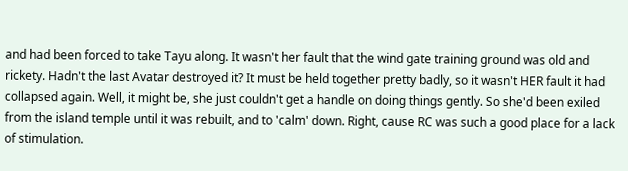and had been forced to take Tayu along. It wasn't her fault that the wind gate training ground was old and rickety. Hadn't the last Avatar destroyed it? It must be held together pretty badly, so it wasn't HER fault it had collapsed again. Well, it might be, she just couldn't get a handle on doing things gently. So she'd been exiled from the island temple until it was rebuilt, and to 'calm' down. Right, cause RC was such a good place for a lack of stimulation.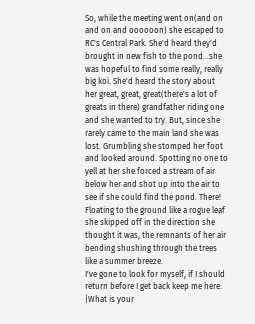So, while the meeting went on(and on and on and oooooon) she escaped to RC's Central Park. She'd heard they'd brought in new fish to the pond...she was hopeful to find some really, really big koi. She'd heard the story about her great, great, great(there's a lot of greats in there) grandfather riding one and she wanted to try. But, since she rarely came to the main land she was lost. Grumbling she stomped her foot and looked around. Spotting no one to yell at her she forced a stream of air below her and shot up into the air to see if she could find the pond. There! Floating to the ground like a rogue leaf she skipped off in the direction she thought it was, the remnants of her air bending shushing through the trees like a summer breeze.
I've gone to look for myself, if I should return before I get back keep me here.
|What is your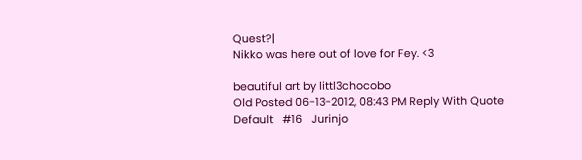Quest?|
Nikko was here out of love for Fey. <3

beautiful art by littl3chocobo
Old Posted 06-13-2012, 08:43 PM Reply With Quote
Default   #16   Jurinjo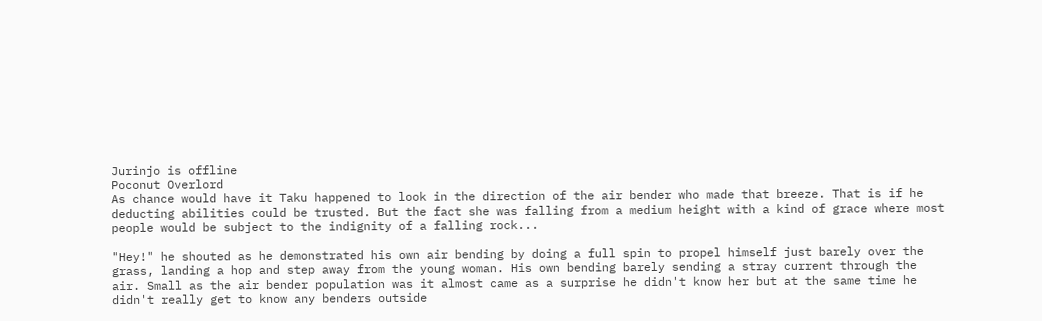Jurinjo is offline
Poconut Overlord
As chance would have it Taku happened to look in the direction of the air bender who made that breeze. That is if he deducting abilities could be trusted. But the fact she was falling from a medium height with a kind of grace where most people would be subject to the indignity of a falling rock...

"Hey!" he shouted as he demonstrated his own air bending by doing a full spin to propel himself just barely over the grass, landing a hop and step away from the young woman. His own bending barely sending a stray current through the air. Small as the air bender population was it almost came as a surprise he didn't know her but at the same time he didn't really get to know any benders outside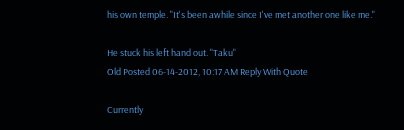his own temple. "It's been awhile since I've met another one like me."

He stuck his left hand out. "Taku"
Old Posted 06-14-2012, 10:17 AM Reply With Quote

Currently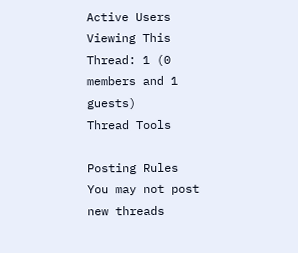Active Users Viewing This Thread: 1 (0 members and 1 guests)
Thread Tools

Posting Rules
You may not post new threads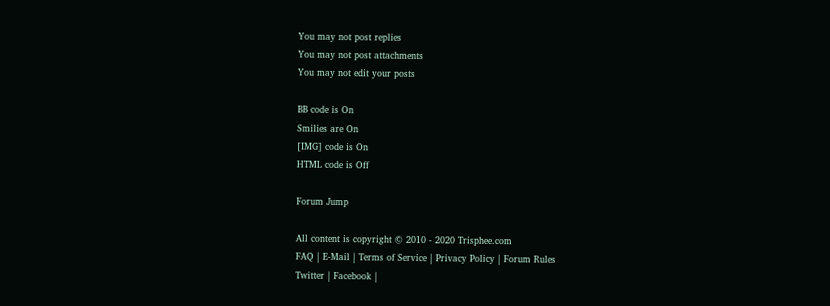You may not post replies
You may not post attachments
You may not edit your posts

BB code is On
Smilies are On
[IMG] code is On
HTML code is Off

Forum Jump

All content is copyright © 2010 - 2020 Trisphee.com
FAQ | E-Mail | Terms of Service | Privacy Policy | Forum Rules
Twitter | Facebook |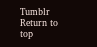Tumblr
Return to top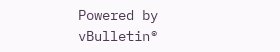Powered by vBulletin®